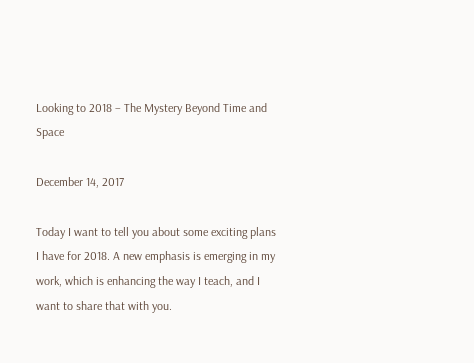Looking to 2018 – The Mystery Beyond Time and Space

December 14, 2017

Today I want to tell you about some exciting plans I have for 2018. A new emphasis is emerging in my work, which is enhancing the way I teach, and I want to share that with you.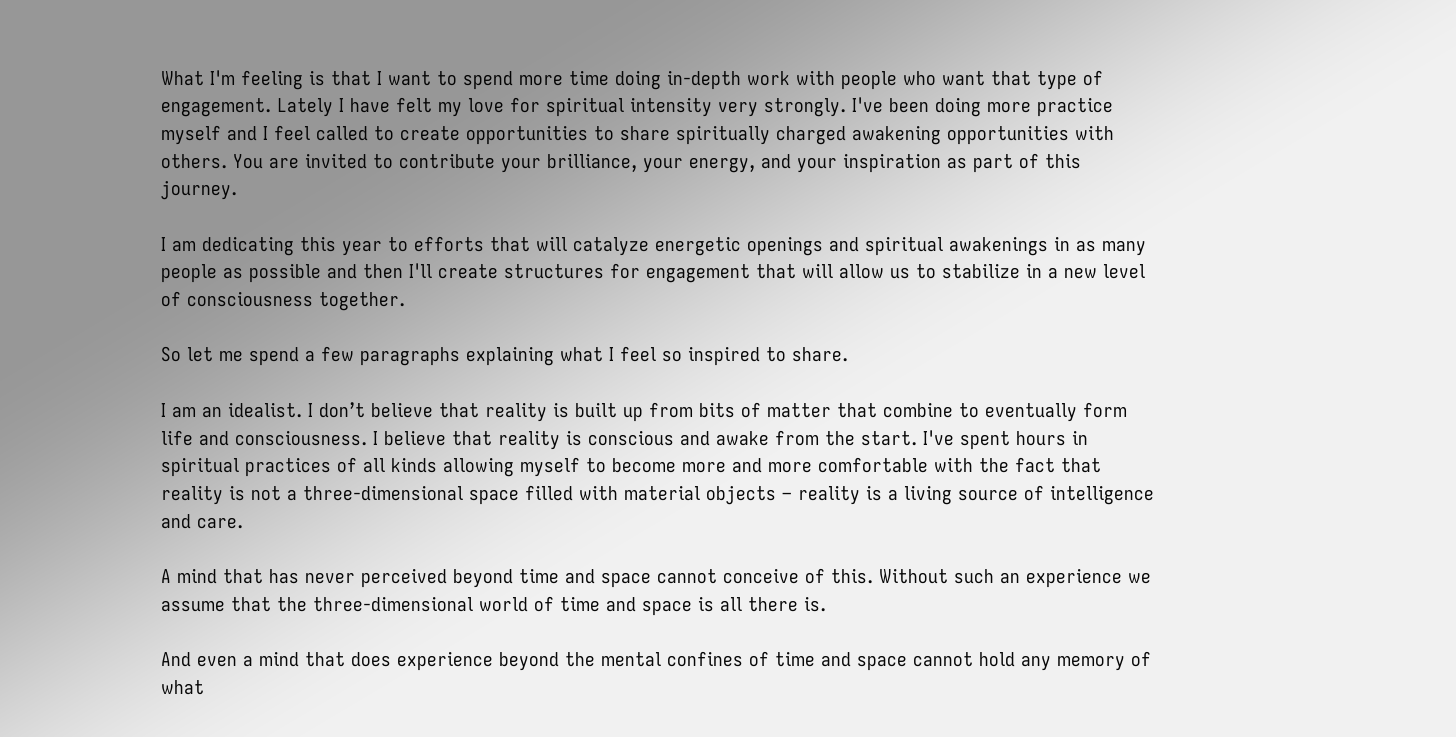What I'm feeling is that I want to spend more time doing in-depth work with people who want that type of engagement. Lately I have felt my love for spiritual intensity very strongly. I've been doing more practice myself and I feel called to create opportunities to share spiritually charged awakening opportunities with others. You are invited to contribute your brilliance, your energy, and your inspiration as part of this journey.

I am dedicating this year to efforts that will catalyze energetic openings and spiritual awakenings in as many people as possible and then I'll create structures for engagement that will allow us to stabilize in a new level of consciousness together.

So let me spend a few paragraphs explaining what I feel so inspired to share.

I am an idealist. I don’t believe that reality is built up from bits of matter that combine to eventually form life and consciousness. I believe that reality is conscious and awake from the start. I've spent hours in spiritual practices of all kinds allowing myself to become more and more comfortable with the fact that reality is not a three-dimensional space filled with material objects – reality is a living source of intelligence and care.

A mind that has never perceived beyond time and space cannot conceive of this. Without such an experience we assume that the three-dimensional world of time and space is all there is.

And even a mind that does experience beyond the mental confines of time and space cannot hold any memory of what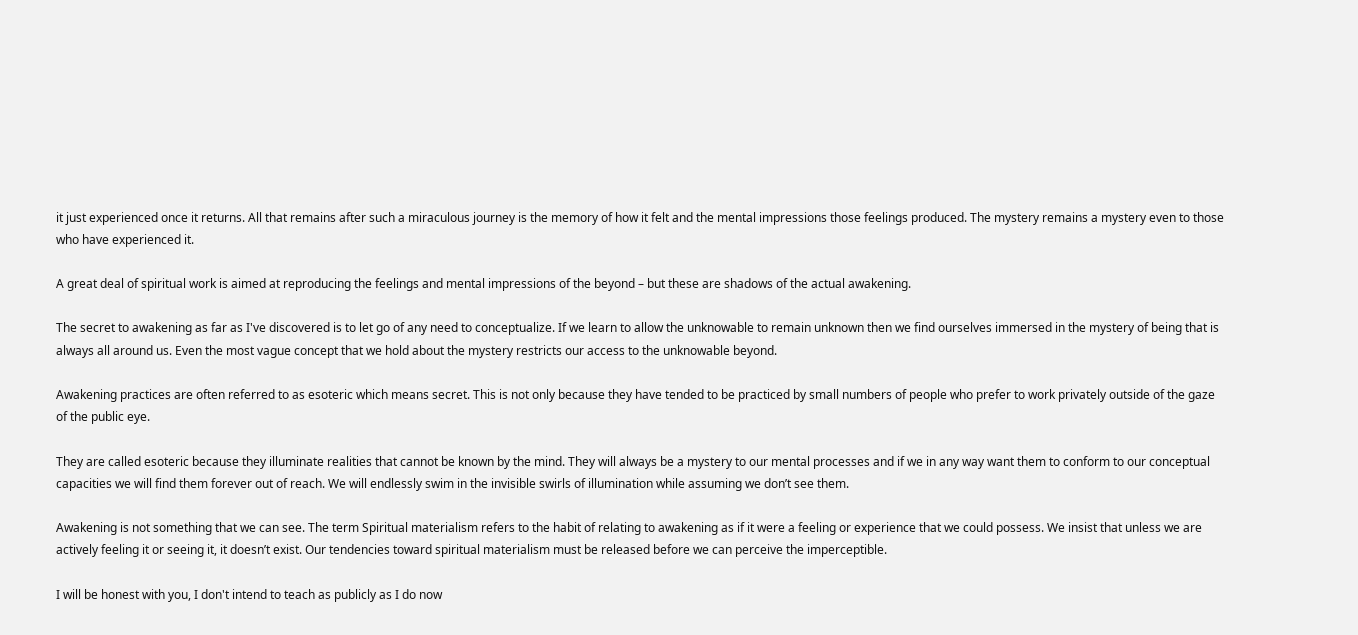it just experienced once it returns. All that remains after such a miraculous journey is the memory of how it felt and the mental impressions those feelings produced. The mystery remains a mystery even to those who have experienced it.

A great deal of spiritual work is aimed at reproducing the feelings and mental impressions of the beyond – but these are shadows of the actual awakening.

The secret to awakening as far as I've discovered is to let go of any need to conceptualize. If we learn to allow the unknowable to remain unknown then we find ourselves immersed in the mystery of being that is always all around us. Even the most vague concept that we hold about the mystery restricts our access to the unknowable beyond.

Awakening practices are often referred to as esoteric which means secret. This is not only because they have tended to be practiced by small numbers of people who prefer to work privately outside of the gaze of the public eye.

They are called esoteric because they illuminate realities that cannot be known by the mind. They will always be a mystery to our mental processes and if we in any way want them to conform to our conceptual capacities we will find them forever out of reach. We will endlessly swim in the invisible swirls of illumination while assuming we don’t see them.

Awakening is not something that we can see. The term Spiritual materialism refers to the habit of relating to awakening as if it were a feeling or experience that we could possess. We insist that unless we are actively feeling it or seeing it, it doesn’t exist. Our tendencies toward spiritual materialism must be released before we can perceive the imperceptible.

I will be honest with you, I don't intend to teach as publicly as I do now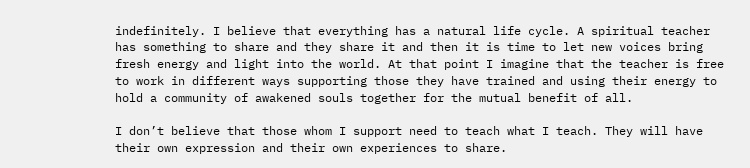indefinitely. I believe that everything has a natural life cycle. A spiritual teacher has something to share and they share it and then it is time to let new voices bring fresh energy and light into the world. At that point I imagine that the teacher is free to work in different ways supporting those they have trained and using their energy to hold a community of awakened souls together for the mutual benefit of all.

I don’t believe that those whom I support need to teach what I teach. They will have their own expression and their own experiences to share.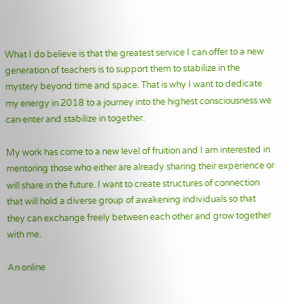What I do believe is that the greatest service I can offer to a new generation of teachers is to support them to stabilize in the mystery beyond time and space. That is why I want to dedicate my energy in 2018 to a journey into the highest consciousness we can enter and stabilize in together.

My work has come to a new level of fruition and I am interested in mentoring those who either are already sharing their experience or will share in the future. I want to create structures of connection that will hold a diverse group of awakening individuals so that they can exchange freely between each other and grow together with me.

An online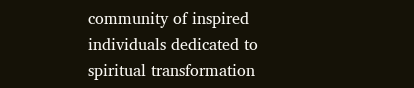community of inspired individuals dedicated to spiritual transformation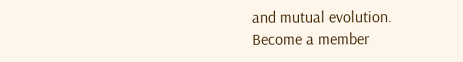and mutual evolution.
Become a member